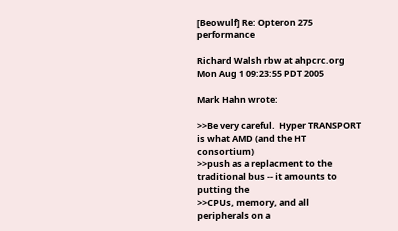[Beowulf] Re: Opteron 275 performance

Richard Walsh rbw at ahpcrc.org
Mon Aug 1 09:23:55 PDT 2005

Mark Hahn wrote:

>>Be very careful.  Hyper TRANSPORT is what AMD (and the HT consortium)
>>push as a replacment to the traditional bus -- it amounts to putting the
>>CPUs, memory, and all peripherals on a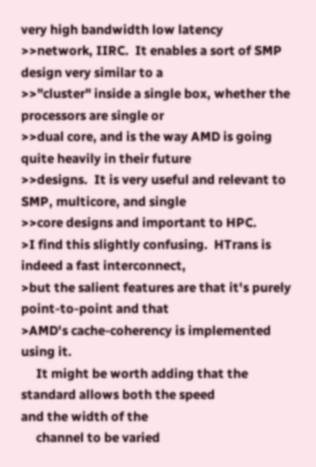very high bandwidth low latency
>>network, IIRC.  It enables a sort of SMP design very similar to a
>>"cluster" inside a single box, whether the processors are single or
>>dual core, and is the way AMD is going quite heavily in their future
>>designs.  It is very useful and relevant to SMP, multicore, and single
>>core designs and important to HPC.
>I find this slightly confusing.  HTrans is indeed a fast interconnect,
>but the salient features are that it's purely point-to-point and that
>AMD's cache-coherency is implemented using it.
     It might be worth adding that the standard allows both the speed
and the width of the
     channel to be varied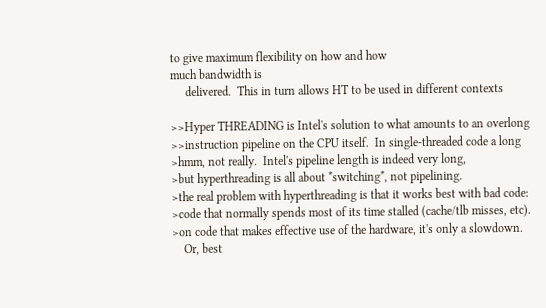to give maximum flexibility on how and how
much bandwidth is
     delivered.  This in turn allows HT to be used in different contexts

>>Hyper THREADING is Intel's solution to what amounts to an overlong
>>instruction pipeline on the CPU itself.  In single-threaded code a long
>hmm, not really.  Intel's pipeline length is indeed very long,
>but hyperthreading is all about *switching*, not pipelining.
>the real problem with hyperthreading is that it works best with bad code:
>code that normally spends most of its time stalled (cache/tlb misses, etc).
>on code that makes effective use of the hardware, it's only a slowdown.
    Or, best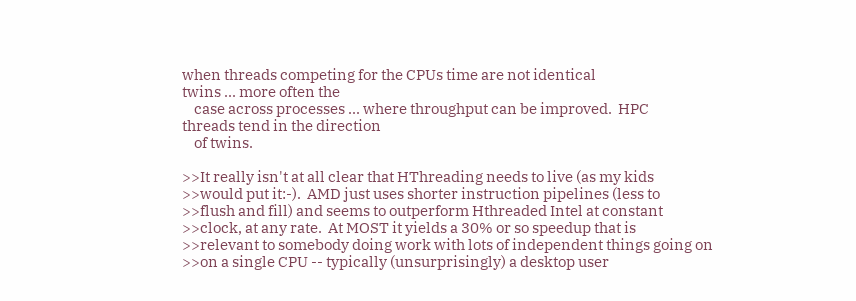when threads competing for the CPUs time are not identical
twins ... more often the
    case across processes ... where throughput can be improved.  HPC
threads tend in the direction
    of twins.

>>It really isn't at all clear that HThreading needs to live (as my kids
>>would put it:-).  AMD just uses shorter instruction pipelines (less to
>>flush and fill) and seems to outperform Hthreaded Intel at constant
>>clock, at any rate.  At MOST it yields a 30% or so speedup that is
>>relevant to somebody doing work with lots of independent things going on
>>on a single CPU -- typically (unsurprisingly) a desktop user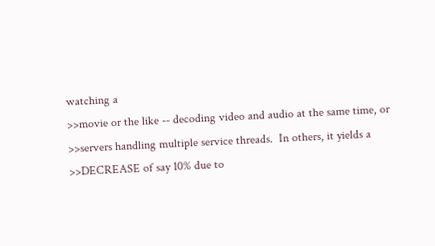watching a
>>movie or the like -- decoding video and audio at the same time, or
>>servers handling multiple service threads.  In others, it yields a
>>DECREASE of say 10% due to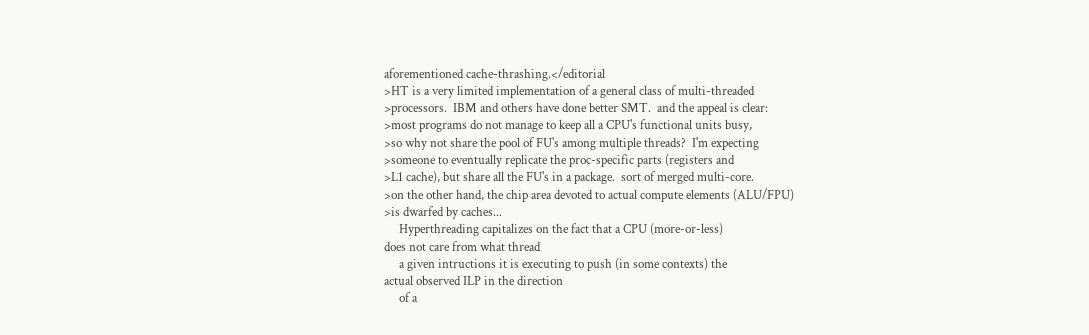aforementioned cache-thrashing.</editorial
>HT is a very limited implementation of a general class of multi-threaded
>processors.  IBM and others have done better SMT.  and the appeal is clear:
>most programs do not manage to keep all a CPU's functional units busy,
>so why not share the pool of FU's among multiple threads?  I'm expecting
>someone to eventually replicate the proc-specific parts (registers and
>L1 cache), but share all the FU's in a package.  sort of merged multi-core.
>on the other hand, the chip area devoted to actual compute elements (ALU/FPU)
>is dwarfed by caches...
     Hyperthreading capitalizes on the fact that a CPU (more-or-less)
does not care from what thread
     a given intructions it is executing to push (in some contexts) the
actual observed ILP in the direction
     of a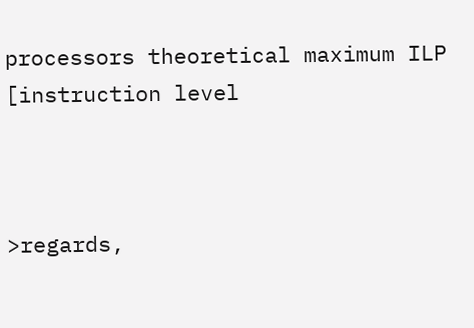processors theoretical maximum ILP [instruction level



>regards,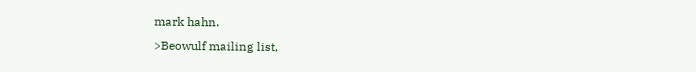mark hahn.
>Beowulf mailing list,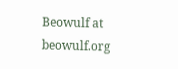Beowulf at beowulf.org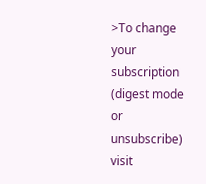>To change your subscription (digest mode or unsubscribe) visit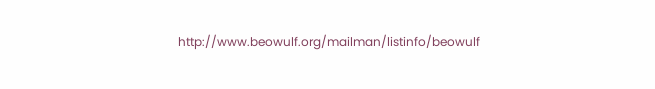http://www.beowulf.org/mailman/listinfo/beowulf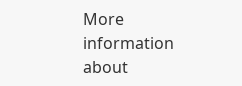More information about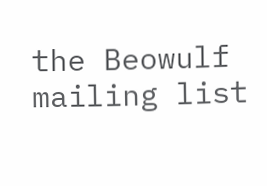the Beowulf mailing list